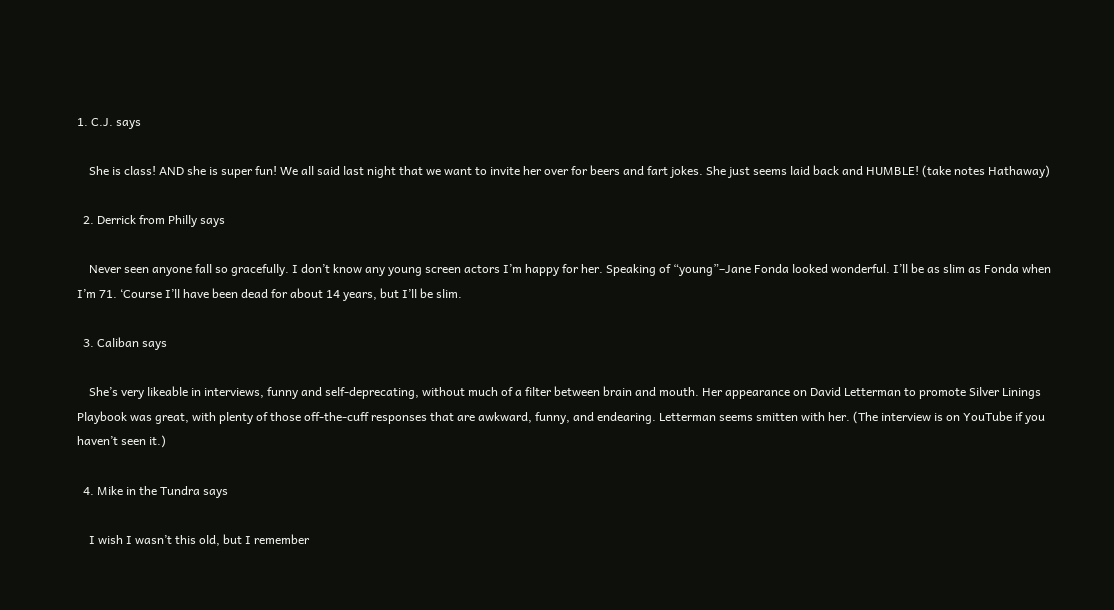1. C.J. says

    She is class! AND she is super fun! We all said last night that we want to invite her over for beers and fart jokes. She just seems laid back and HUMBLE! (take notes Hathaway)

  2. Derrick from Philly says

    Never seen anyone fall so gracefully. I don’t know any young screen actors I’m happy for her. Speaking of “young”–Jane Fonda looked wonderful. I’ll be as slim as Fonda when I’m 71. ‘Course I’ll have been dead for about 14 years, but I’ll be slim.

  3. Caliban says

    She’s very likeable in interviews, funny and self-deprecating, without much of a filter between brain and mouth. Her appearance on David Letterman to promote Silver Linings Playbook was great, with plenty of those off-the-cuff responses that are awkward, funny, and endearing. Letterman seems smitten with her. (The interview is on YouTube if you haven’t seen it.)

  4. Mike in the Tundra says

    I wish I wasn’t this old, but I remember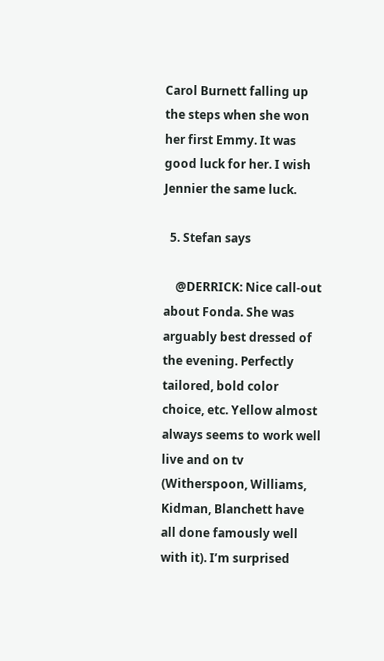Carol Burnett falling up the steps when she won her first Emmy. It was good luck for her. I wish Jennier the same luck.

  5. Stefan says

    @DERRICK: Nice call-out about Fonda. She was arguably best dressed of the evening. Perfectly tailored, bold color choice, etc. Yellow almost always seems to work well live and on tv (Witherspoon, Williams, Kidman, Blanchett have all done famously well with it). I’m surprised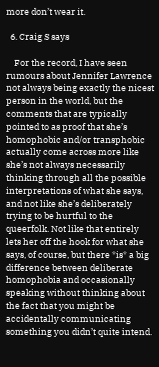more don’t wear it.

  6. Craig S says

    For the record, I have seen rumours about Jennifer Lawrence not always being exactly the nicest person in the world, but the comments that are typically pointed to as proof that she’s homophobic and/or transphobic actually come across more like she’s not always necessarily thinking through all the possible interpretations of what she says, and not like she’s deliberately trying to be hurtful to the queerfolk. Not like that entirely lets her off the hook for what she says, of course, but there *is* a big difference between deliberate homophobia and occasionally speaking without thinking about the fact that you might be accidentally communicating something you didn’t quite intend.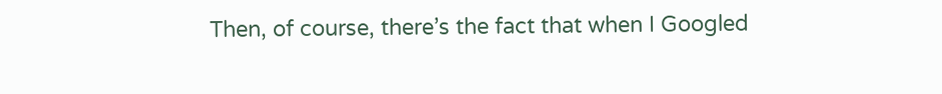Then, of course, there’s the fact that when I Googled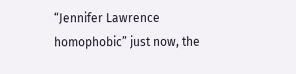“Jennifer Lawrence homophobic” just now, the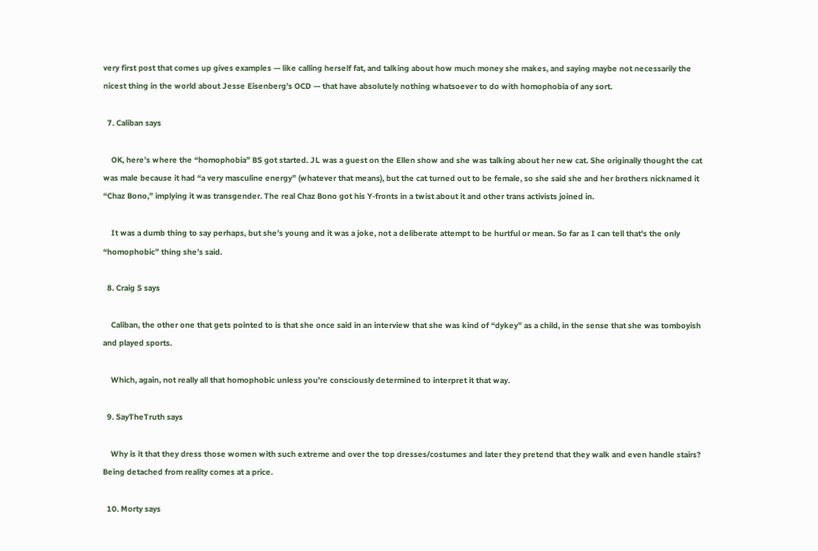very first post that comes up gives examples — like calling herself fat, and talking about how much money she makes, and saying maybe not necessarily the nicest thing in the world about Jesse Eisenberg’s OCD — that have absolutely nothing whatsoever to do with homophobia of any sort.

  7. Caliban says

    OK, here’s where the “homophobia” BS got started. JL was a guest on the Ellen show and she was talking about her new cat. She originally thought the cat was male because it had “a very masculine energy” (whatever that means), but the cat turned out to be female, so she said she and her brothers nicknamed it “Chaz Bono,” implying it was transgender. The real Chaz Bono got his Y-fronts in a twist about it and other trans activists joined in.

    It was a dumb thing to say perhaps, but she’s young and it was a joke, not a deliberate attempt to be hurtful or mean. So far as I can tell that’s the only “homophobic” thing she’s said.

  8. Craig S says

    Caliban, the other one that gets pointed to is that she once said in an interview that she was kind of “dykey” as a child, in the sense that she was tomboyish and played sports.

    Which, again, not really all that homophobic unless you’re consciously determined to interpret it that way.

  9. SayTheTruth says

    Why is it that they dress those women with such extreme and over the top dresses/costumes and later they pretend that they walk and even handle stairs? Being detached from reality comes at a price.

  10. Morty says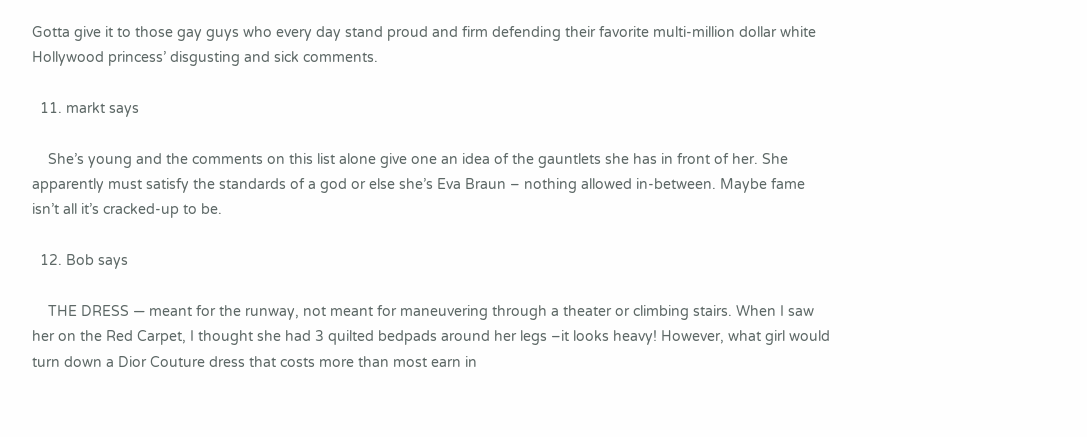Gotta give it to those gay guys who every day stand proud and firm defending their favorite multi-million dollar white Hollywood princess’ disgusting and sick comments.

  11. markt says

    She’s young and the comments on this list alone give one an idea of the gauntlets she has in front of her. She apparently must satisfy the standards of a god or else she’s Eva Braun – nothing allowed in-between. Maybe fame isn’t all it’s cracked-up to be.

  12. Bob says

    THE DRESS — meant for the runway, not meant for maneuvering through a theater or climbing stairs. When I saw her on the Red Carpet, I thought she had 3 quilted bedpads around her legs –it looks heavy! However, what girl would turn down a Dior Couture dress that costs more than most earn in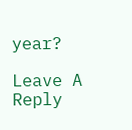year?

Leave A Reply